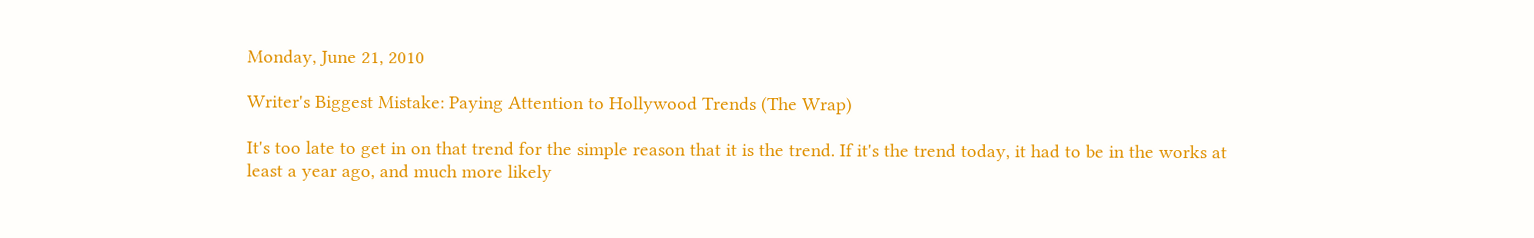Monday, June 21, 2010

Writer's Biggest Mistake: Paying Attention to Hollywood Trends (The Wrap)

It's too late to get in on that trend for the simple reason that it is the trend. If it's the trend today, it had to be in the works at least a year ago, and much more likely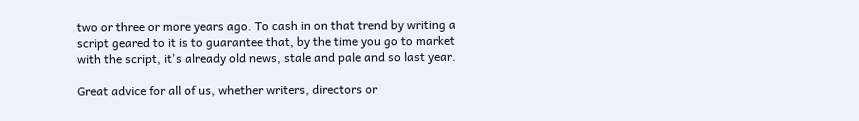two or three or more years ago. To cash in on that trend by writing a script geared to it is to guarantee that, by the time you go to market with the script, it's already old news, stale and pale and so last year.

Great advice for all of us, whether writers, directors or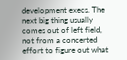development execs. The next big thing usually comes out of left field, not from a concerted effort to figure out what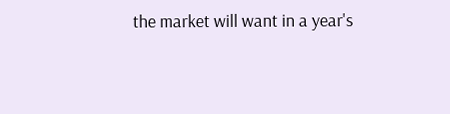the market will want in a year's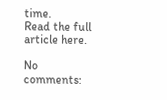time.
Read the full article here.

No comments: